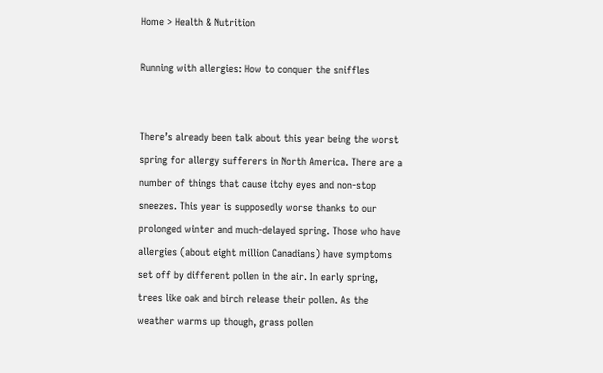Home > Health & Nutrition

Running with allergies: How to conquer the sniffles


There’s already been talk about this year being the worst spring for allergy sufferers in North America. There are a number of things that cause itchy eyes and non-stop sneezes. This year is supposedly worse thanks to our prolonged winter and much-delayed spring. Those who have allergies (about eight million Canadians) have symptoms set off by different pollen in the air. In early spring, trees like oak and birch release their pollen. As the weather warms up though, grass pollen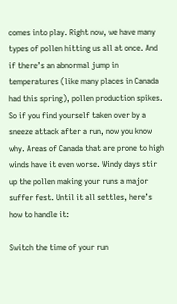comes into play. Right now, we have many types of pollen hitting us all at once. And if there’s an abnormal jump in temperatures (like many places in Canada had this spring), pollen production spikes. So if you find yourself taken over by a sneeze attack after a run, now you know why. Areas of Canada that are prone to high winds have it even worse. Windy days stir up the pollen making your runs a major suffer fest. Until it all settles, here’s how to handle it:

Switch the time of your run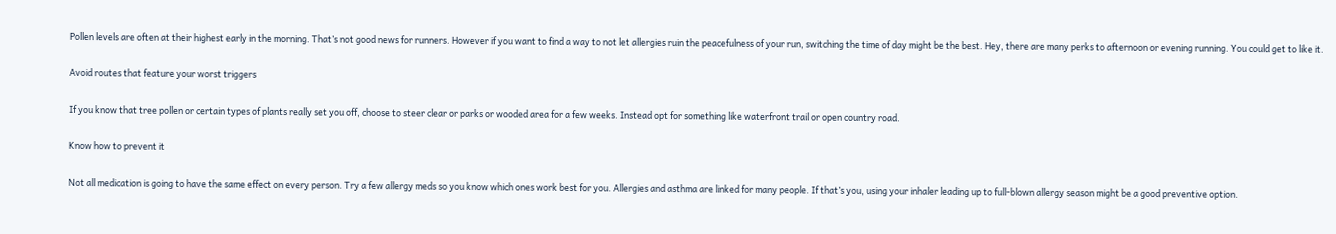Pollen levels are often at their highest early in the morning. That’s not good news for runners. However if you want to find a way to not let allergies ruin the peacefulness of your run, switching the time of day might be the best. Hey, there are many perks to afternoon or evening running. You could get to like it.

Avoid routes that feature your worst triggers

If you know that tree pollen or certain types of plants really set you off, choose to steer clear or parks or wooded area for a few weeks. Instead opt for something like waterfront trail or open country road.

Know how to prevent it

Not all medication is going to have the same effect on every person. Try a few allergy meds so you know which ones work best for you. Allergies and asthma are linked for many people. If that’s you, using your inhaler leading up to full-blown allergy season might be a good preventive option.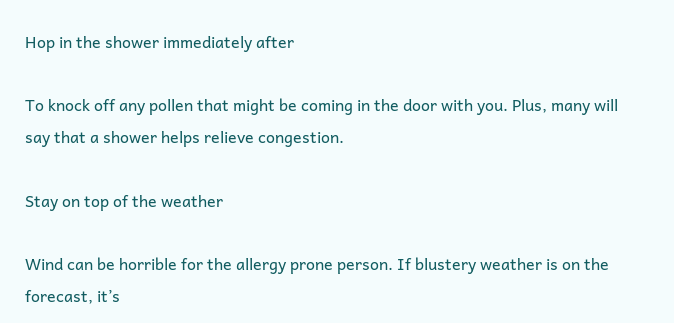Hop in the shower immediately after

To knock off any pollen that might be coming in the door with you. Plus, many will say that a shower helps relieve congestion.

Stay on top of the weather

Wind can be horrible for the allergy prone person. If blustery weather is on the forecast, it’s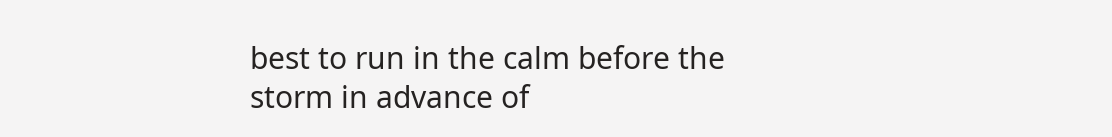best to run in the calm before the storm in advance of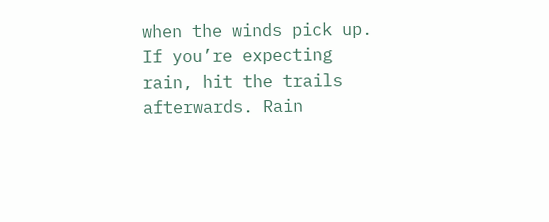when the winds pick up. If you’re expecting rain, hit the trails afterwards. Rain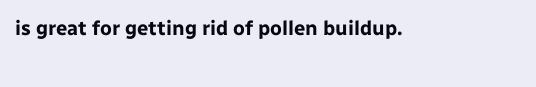is great for getting rid of pollen buildup.